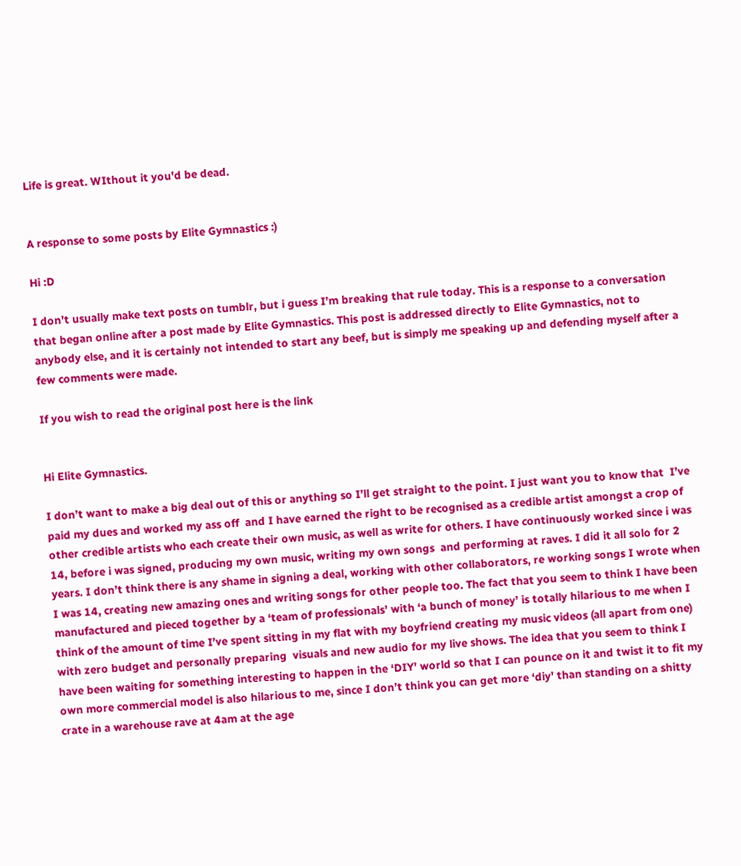Life is great. WIthout it you'd be dead.


A response to some posts by Elite Gymnastics :)

Hi :D

I don’t usually make text posts on tumblr, but i guess I’m breaking that rule today. This is a response to a conversation that began online after a post made by Elite Gymnastics. This post is addressed directly to Elite Gymnastics, not to anybody else, and it is certainly not intended to start any beef, but is simply me speaking up and defending myself after a few comments were made.

If you wish to read the original post here is the link


Hi Elite Gymnastics.

I don’t want to make a big deal out of this or anything so I’ll get straight to the point. I just want you to know that  I’ve paid my dues and worked my ass off  and I have earned the right to be recognised as a credible artist amongst a crop of other credible artists who each create their own music, as well as write for others. I have continuously worked since i was 14, before i was signed, producing my own music, writing my own songs  and performing at raves. I did it all solo for 2 years. I don’t think there is any shame in signing a deal, working with other collaborators, re working songs I wrote when I was 14, creating new amazing ones and writing songs for other people too. The fact that you seem to think I have been manufactured and pieced together by a ‘team of professionals’ with ‘a bunch of money’ is totally hilarious to me when I think of the amount of time I’ve spent sitting in my flat with my boyfriend creating my music videos (all apart from one) with zero budget and personally preparing  visuals and new audio for my live shows. The idea that you seem to think I have been waiting for something interesting to happen in the ‘DIY’ world so that I can pounce on it and twist it to fit my own more commercial model is also hilarious to me, since I don’t think you can get more ‘diy’ than standing on a shitty crate in a warehouse rave at 4am at the age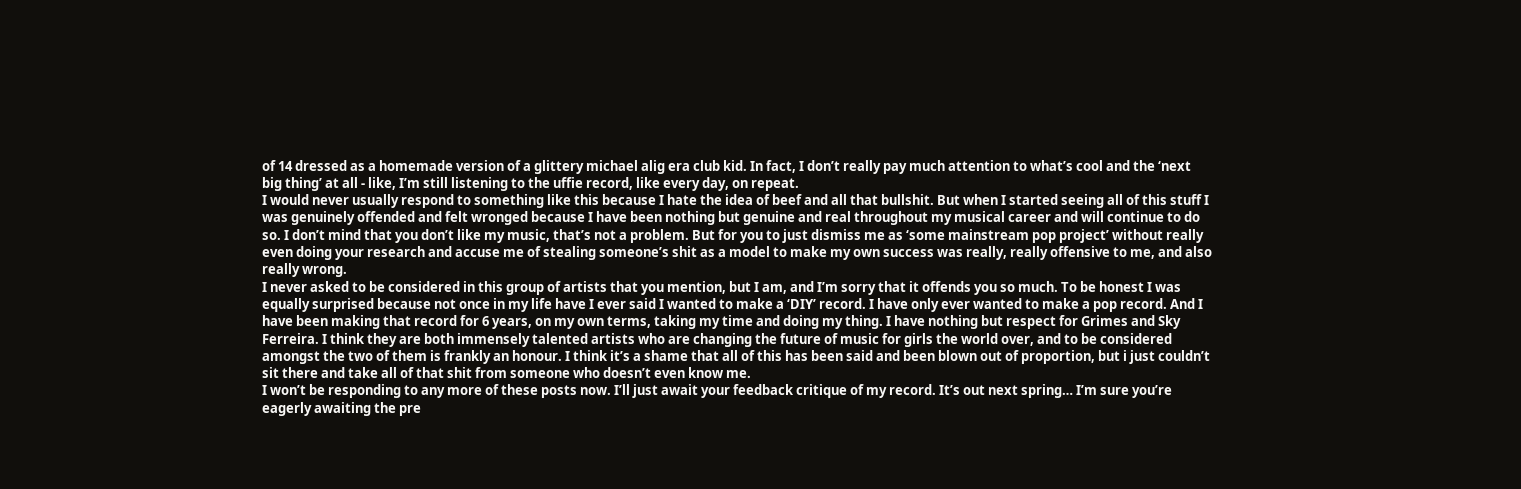of 14 dressed as a homemade version of a glittery michael alig era club kid. In fact, I don’t really pay much attention to what’s cool and the ‘next big thing’ at all - like, I’m still listening to the uffie record, like every day, on repeat.
I would never usually respond to something like this because I hate the idea of beef and all that bullshit. But when I started seeing all of this stuff I was genuinely offended and felt wronged because I have been nothing but genuine and real throughout my musical career and will continue to do so. I don’t mind that you don’t like my music, that’s not a problem. But for you to just dismiss me as ‘some mainstream pop project’ without really even doing your research and accuse me of stealing someone’s shit as a model to make my own success was really, really offensive to me, and also really wrong.
I never asked to be considered in this group of artists that you mention, but I am, and I’m sorry that it offends you so much. To be honest I was equally surprised because not once in my life have I ever said I wanted to make a ‘DIY’ record. I have only ever wanted to make a pop record. And I have been making that record for 6 years, on my own terms, taking my time and doing my thing. I have nothing but respect for Grimes and Sky Ferreira. I think they are both immensely talented artists who are changing the future of music for girls the world over, and to be considered amongst the two of them is frankly an honour. I think it’s a shame that all of this has been said and been blown out of proportion, but i just couldn’t sit there and take all of that shit from someone who doesn’t even know me.
I won’t be responding to any more of these posts now. I’ll just await your feedback critique of my record. It’s out next spring… I’m sure you’re eagerly awaiting the pre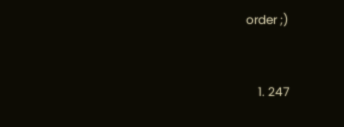order ;)


    1. 247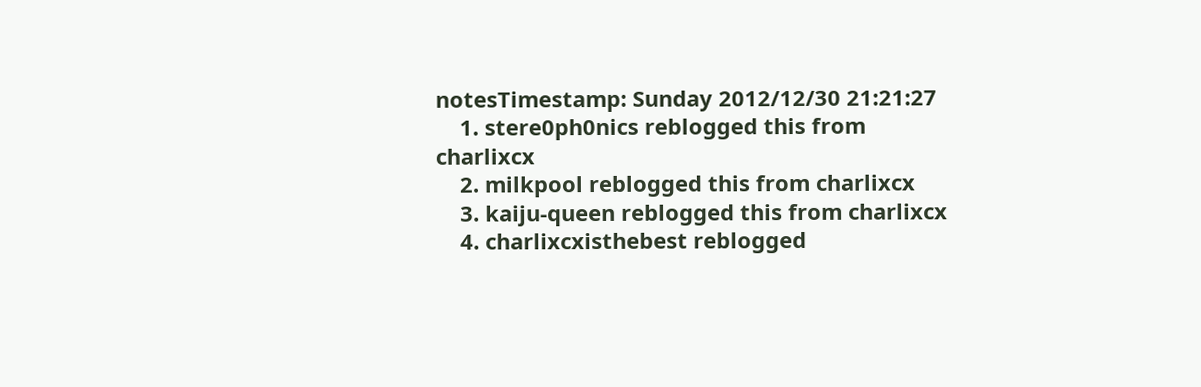notesTimestamp: Sunday 2012/12/30 21:21:27
    1. stere0ph0nics reblogged this from charlixcx
    2. milkpool reblogged this from charlixcx
    3. kaiju-queen reblogged this from charlixcx
    4. charlixcxisthebest reblogged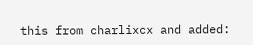this from charlixcx and added: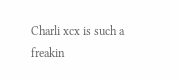Charli xcx is such a freakin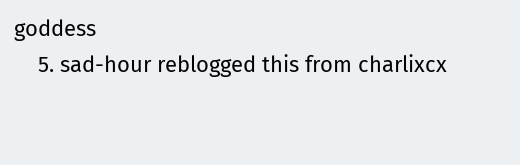goddess
    5. sad-hour reblogged this from charlixcx